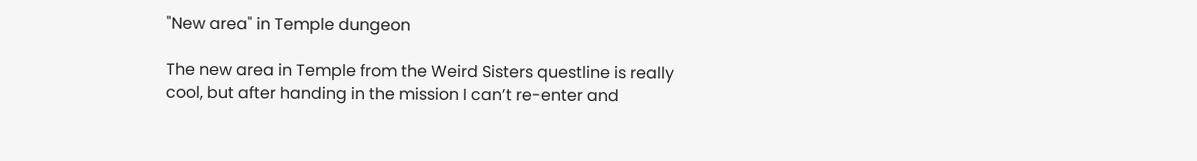"New area" in Temple dungeon

The new area in Temple from the Weird Sisters questline is really cool, but after handing in the mission I can’t re-enter and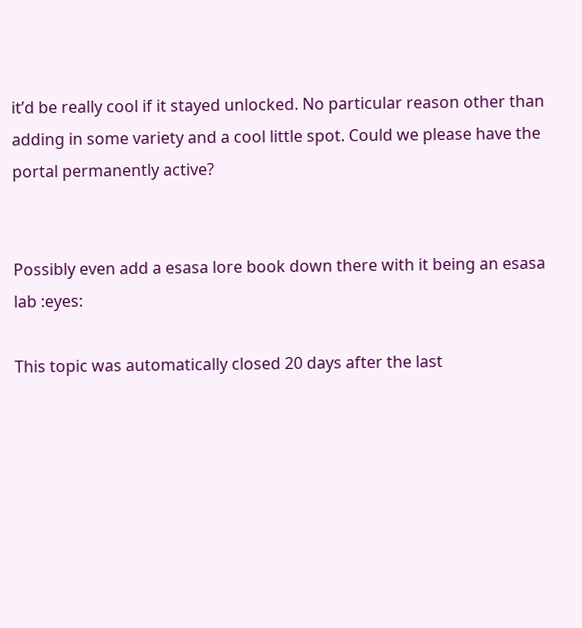it’d be really cool if it stayed unlocked. No particular reason other than adding in some variety and a cool little spot. Could we please have the portal permanently active?


Possibly even add a esasa lore book down there with it being an esasa lab :eyes:

This topic was automatically closed 20 days after the last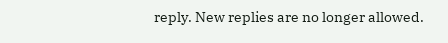reply. New replies are no longer allowed.